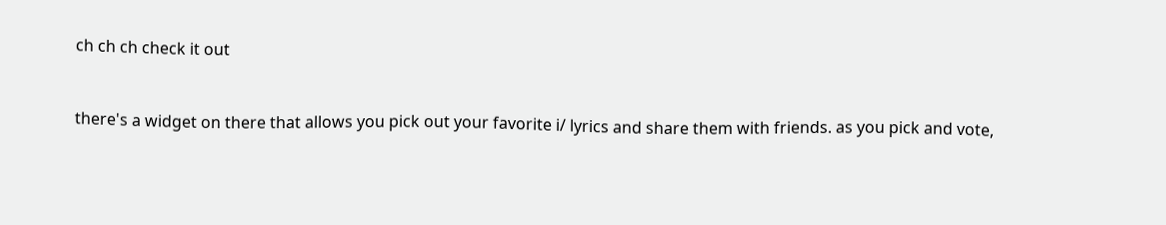ch ch ch check it out


there's a widget on there that allows you pick out your favorite i/ lyrics and share them with friends. as you pick and vote,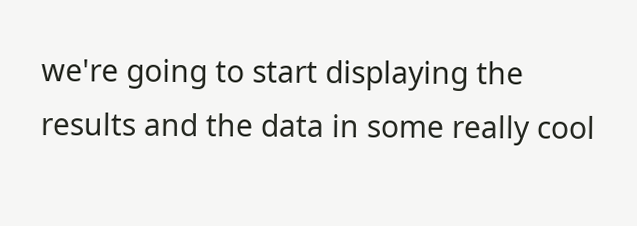we're going to start displaying the results and the data in some really cool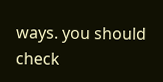ways. you should check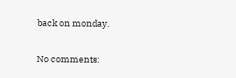back on monday.

No comments: